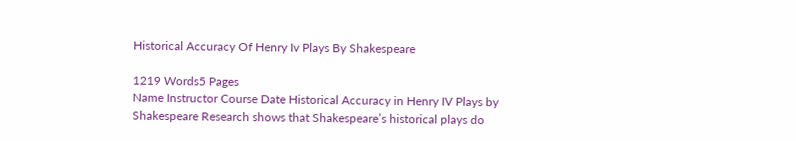Historical Accuracy Of Henry Iv Plays By Shakespeare

1219 Words5 Pages
Name Instructor Course Date Historical Accuracy in Henry IV Plays by Shakespeare Research shows that Shakespeare’s historical plays do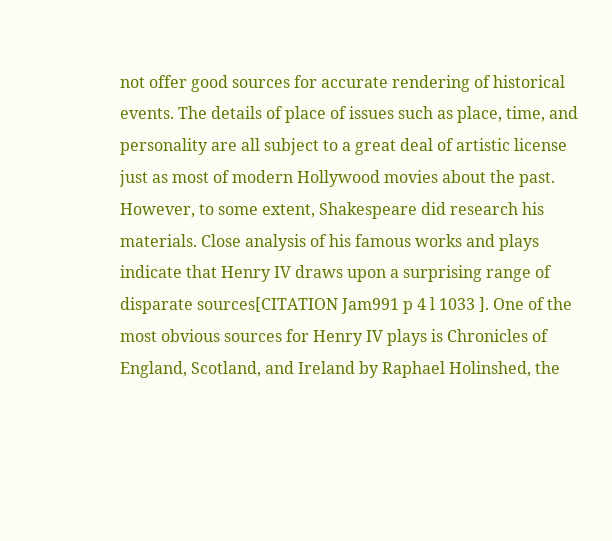not offer good sources for accurate rendering of historical events. The details of place of issues such as place, time, and personality are all subject to a great deal of artistic license just as most of modern Hollywood movies about the past. However, to some extent, Shakespeare did research his materials. Close analysis of his famous works and plays indicate that Henry IV draws upon a surprising range of disparate sources[CITATION Jam991 p 4 l 1033 ]. One of the most obvious sources for Henry IV plays is Chronicles of England, Scotland, and Ireland by Raphael Holinshed, the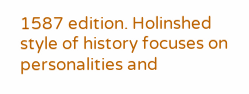1587 edition. Holinshed style of history focuses on personalities and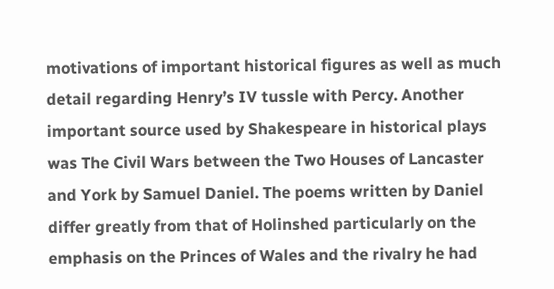motivations of important historical figures as well as much detail regarding Henry’s IV tussle with Percy. Another important source used by Shakespeare in historical plays was The Civil Wars between the Two Houses of Lancaster and York by Samuel Daniel. The poems written by Daniel differ greatly from that of Holinshed particularly on the emphasis on the Princes of Wales and the rivalry he had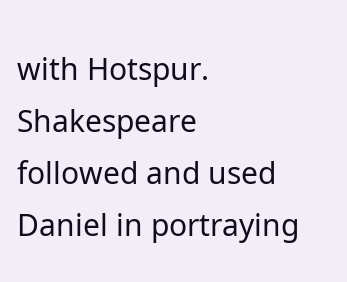with Hotspur. Shakespeare followed and used Daniel in portraying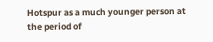Hotspur as a much younger person at the period of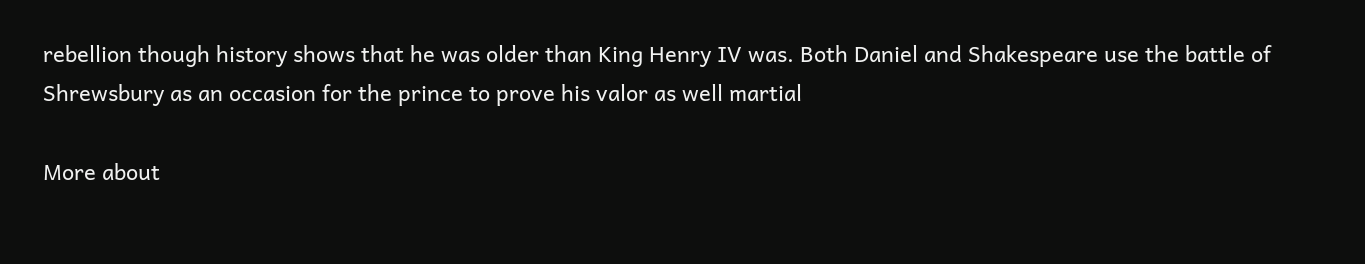rebellion though history shows that he was older than King Henry IV was. Both Daniel and Shakespeare use the battle of Shrewsbury as an occasion for the prince to prove his valor as well martial

More about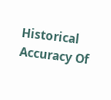Historical Accuracy Of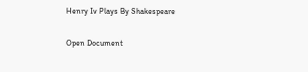Henry Iv Plays By Shakespeare

Open Document